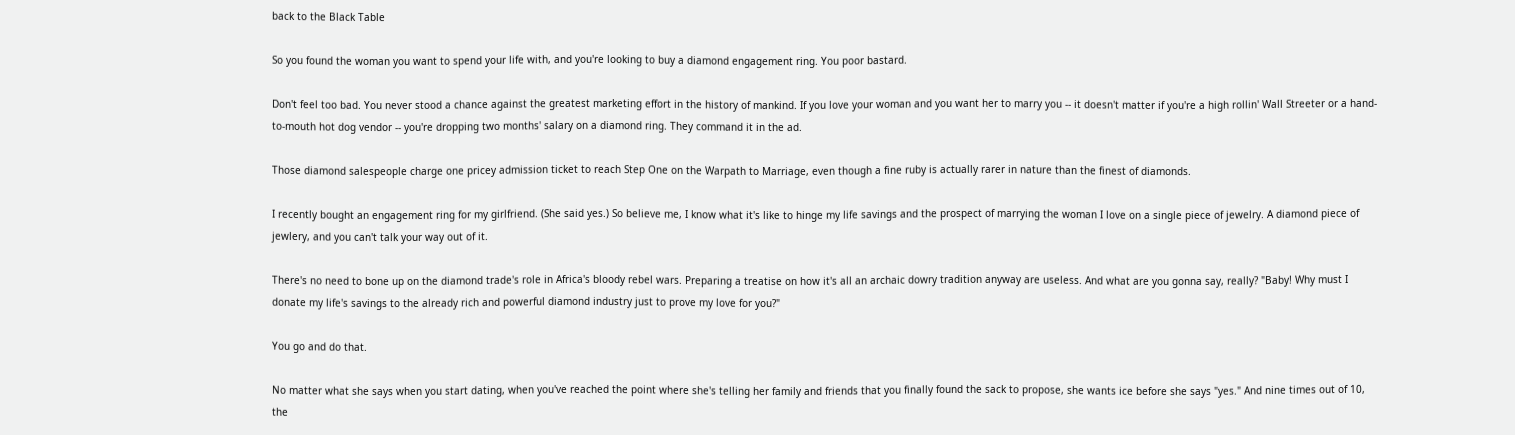back to the Black Table

So you found the woman you want to spend your life with, and you're looking to buy a diamond engagement ring. You poor bastard.

Don't feel too bad. You never stood a chance against the greatest marketing effort in the history of mankind. If you love your woman and you want her to marry you -- it doesn't matter if you're a high rollin' Wall Streeter or a hand-to-mouth hot dog vendor -- you're dropping two months' salary on a diamond ring. They command it in the ad.

Those diamond salespeople charge one pricey admission ticket to reach Step One on the Warpath to Marriage, even though a fine ruby is actually rarer in nature than the finest of diamonds.

I recently bought an engagement ring for my girlfriend. (She said yes.) So believe me, I know what it's like to hinge my life savings and the prospect of marrying the woman I love on a single piece of jewelry. A diamond piece of jewlery, and you can't talk your way out of it.

There's no need to bone up on the diamond trade's role in Africa's bloody rebel wars. Preparing a treatise on how it's all an archaic dowry tradition anyway are useless. And what are you gonna say, really? "Baby! Why must I donate my life's savings to the already rich and powerful diamond industry just to prove my love for you?"

You go and do that.

No matter what she says when you start dating, when you've reached the point where she's telling her family and friends that you finally found the sack to propose, she wants ice before she says "yes." And nine times out of 10, the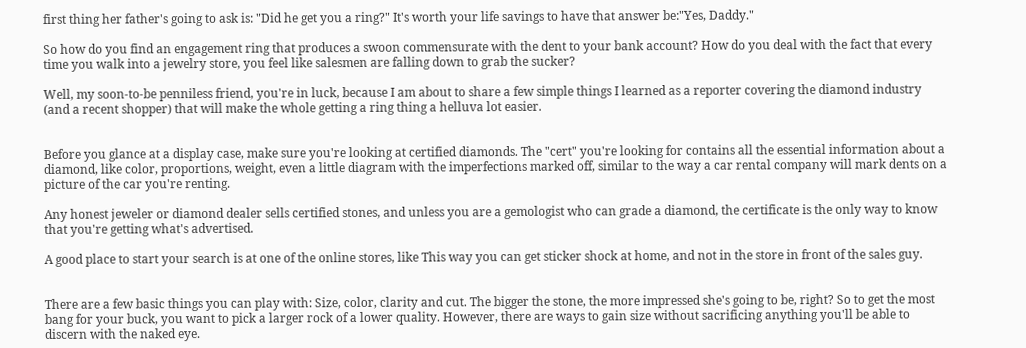first thing her father's going to ask is: "Did he get you a ring?" It's worth your life savings to have that answer be:"Yes, Daddy."

So how do you find an engagement ring that produces a swoon commensurate with the dent to your bank account? How do you deal with the fact that every time you walk into a jewelry store, you feel like salesmen are falling down to grab the sucker?

Well, my soon-to-be penniless friend, you're in luck, because I am about to share a few simple things I learned as a reporter covering the diamond industry (and a recent shopper) that will make the whole getting a ring thing a helluva lot easier.


Before you glance at a display case, make sure you're looking at certified diamonds. The "cert" you're looking for contains all the essential information about a diamond, like color, proportions, weight, even a little diagram with the imperfections marked off, similar to the way a car rental company will mark dents on a picture of the car you're renting.

Any honest jeweler or diamond dealer sells certified stones, and unless you are a gemologist who can grade a diamond, the certificate is the only way to know that you're getting what's advertised.

A good place to start your search is at one of the online stores, like This way you can get sticker shock at home, and not in the store in front of the sales guy.


There are a few basic things you can play with: Size, color, clarity and cut. The bigger the stone, the more impressed she's going to be, right? So to get the most bang for your buck, you want to pick a larger rock of a lower quality. However, there are ways to gain size without sacrificing anything you'll be able to discern with the naked eye.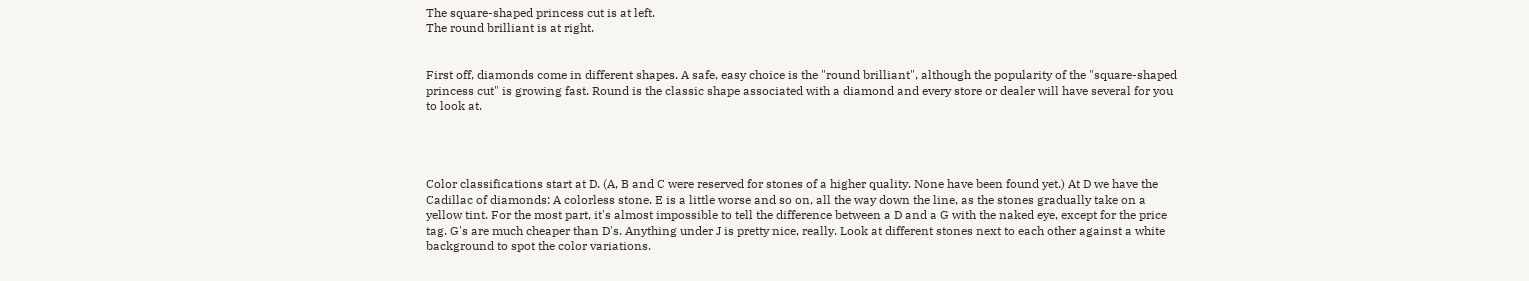The square-shaped princess cut is at left.
The round brilliant is at right.


First off, diamonds come in different shapes. A safe, easy choice is the "round brilliant", although the popularity of the "square-shaped princess cut" is growing fast. Round is the classic shape associated with a diamond and every store or dealer will have several for you to look at.




Color classifications start at D. (A, B and C were reserved for stones of a higher quality. None have been found yet.) At D we have the Cadillac of diamonds: A colorless stone. E is a little worse and so on, all the way down the line, as the stones gradually take on a yellow tint. For the most part, it's almost impossible to tell the difference between a D and a G with the naked eye, except for the price tag. G's are much cheaper than D's. Anything under J is pretty nice, really. Look at different stones next to each other against a white background to spot the color variations.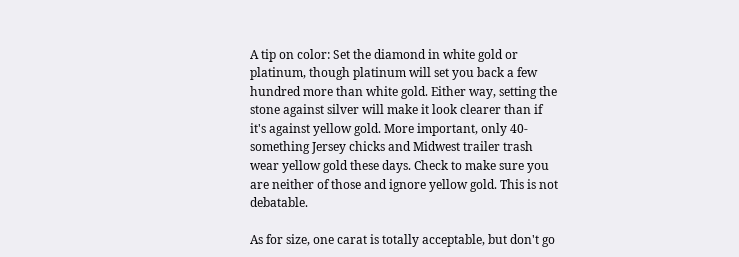A tip on color: Set the diamond in white gold or platinum, though platinum will set you back a few hundred more than white gold. Either way, setting the stone against silver will make it look clearer than if it's against yellow gold. More important, only 40-something Jersey chicks and Midwest trailer trash wear yellow gold these days. Check to make sure you are neither of those and ignore yellow gold. This is not debatable.

As for size, one carat is totally acceptable, but don't go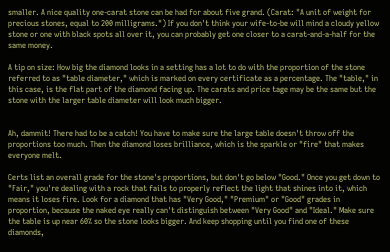smaller. A nice quality one-carat stone can be had for about five grand. (Carat: "A unit of weight for precious stones, equal to 200 milligrams.") If you don't think your wife-to-be will mind a cloudy yellow stone or one with black spots all over it, you can probably get one closer to a carat-and-a-half for the same money.

A tip on size: How big the diamond looks in a setting has a lot to do with the proportion of the stone referred to as "table diameter," which is marked on every certificate as a percentage. The "table," in this case, is the flat part of the diamond facing up. The carats and price tage may be the same but the stone with the larger table diameter will look much bigger.


Ah, dammit! There had to be a catch! You have to make sure the large table doesn't throw off the proportions too much. Then the diamond loses brilliance, which is the sparkle or "fire" that makes everyone melt.

Certs list an overall grade for the stone's proportions, but don't go below "Good." Once you get down to "Fair," you're dealing with a rock that fails to properly reflect the light that shines into it, which means it loses fire. Look for a diamond that has "Very Good," "Premium" or "Good" grades in proportion, because the naked eye really can't distinguish between "Very Good" and "Ideal." Make sure the table is up near 60% so the stone looks bigger. And keep shopping until you find one of these diamonds,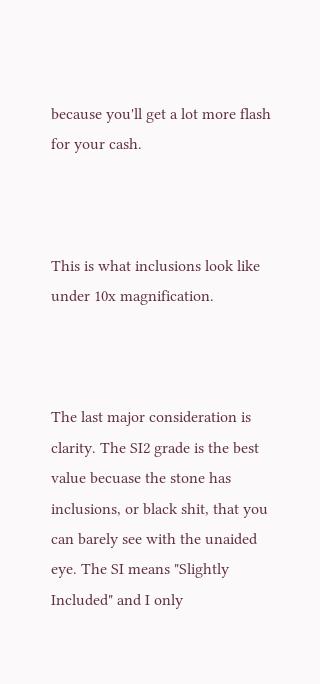because you'll get a lot more flash for your cash.



This is what inclusions look like under 10x magnification.



The last major consideration is clarity. The SI2 grade is the best value becuase the stone has inclusions, or black shit, that you can barely see with the unaided eye. The SI means "Slightly Included" and I only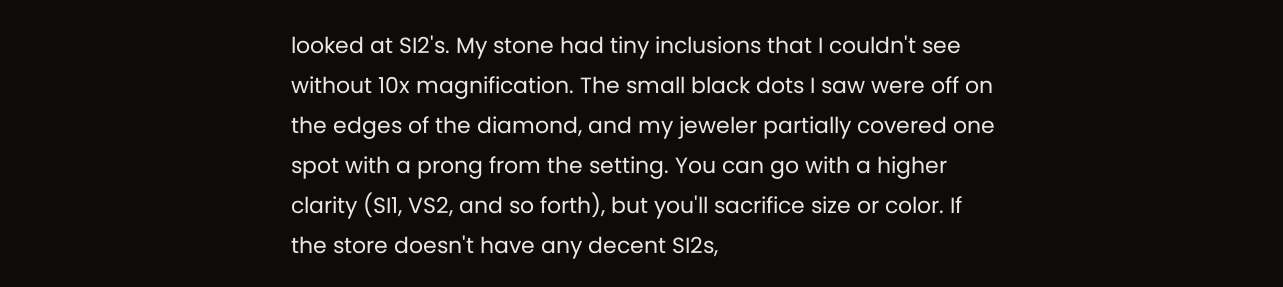looked at SI2's. My stone had tiny inclusions that I couldn't see without 10x magnification. The small black dots I saw were off on the edges of the diamond, and my jeweler partially covered one spot with a prong from the setting. You can go with a higher clarity (SI1, VS2, and so forth), but you'll sacrifice size or color. If the store doesn't have any decent SI2s,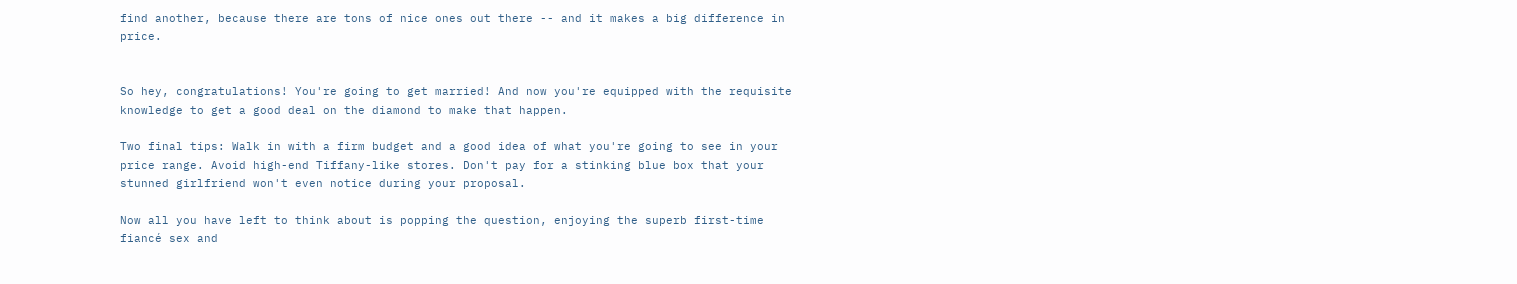find another, because there are tons of nice ones out there -- and it makes a big difference in price.


So hey, congratulations! You're going to get married! And now you're equipped with the requisite knowledge to get a good deal on the diamond to make that happen.

Two final tips: Walk in with a firm budget and a good idea of what you're going to see in your price range. Avoid high-end Tiffany-like stores. Don't pay for a stinking blue box that your stunned girlfriend won't even notice during your proposal.

Now all you have left to think about is popping the question, enjoying the superb first-time fiancé sex and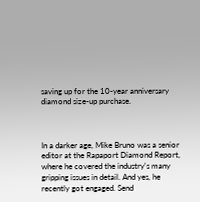saving up for the 10-year anniversary diamond size-up purchase.



In a darker age, Mike Bruno was a senior editor at the Rapaport Diamond Report, where he covered the industry's many gripping issues in detail. And yes, he recently got engaged. Send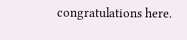congratulations here.